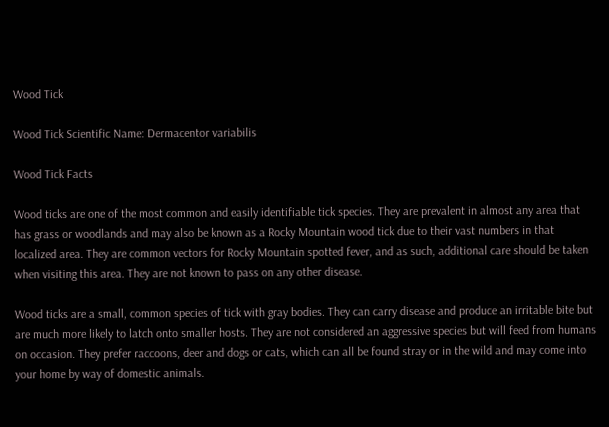Wood Tick

Wood Tick Scientific Name: Dermacentor variabilis

Wood Tick Facts

Wood ticks are one of the most common and easily identifiable tick species. They are prevalent in almost any area that has grass or woodlands and may also be known as a Rocky Mountain wood tick due to their vast numbers in that localized area. They are common vectors for Rocky Mountain spotted fever, and as such, additional care should be taken when visiting this area. They are not known to pass on any other disease.

Wood ticks are a small, common species of tick with gray bodies. They can carry disease and produce an irritable bite but are much more likely to latch onto smaller hosts. They are not considered an aggressive species but will feed from humans on occasion. They prefer raccoons, deer and dogs or cats, which can all be found stray or in the wild and may come into your home by way of domestic animals.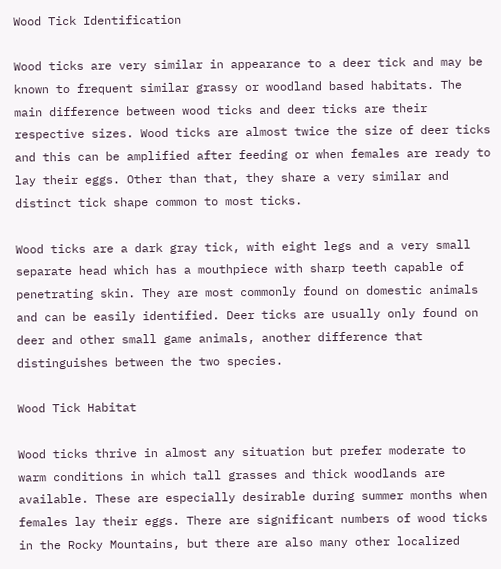Wood Tick Identification

Wood ticks are very similar in appearance to a deer tick and may be known to frequent similar grassy or woodland based habitats. The main difference between wood ticks and deer ticks are their respective sizes. Wood ticks are almost twice the size of deer ticks and this can be amplified after feeding or when females are ready to lay their eggs. Other than that, they share a very similar and distinct tick shape common to most ticks.

Wood ticks are a dark gray tick, with eight legs and a very small separate head which has a mouthpiece with sharp teeth capable of penetrating skin. They are most commonly found on domestic animals and can be easily identified. Deer ticks are usually only found on deer and other small game animals, another difference that distinguishes between the two species.

Wood Tick Habitat

Wood ticks thrive in almost any situation but prefer moderate to warm conditions in which tall grasses and thick woodlands are available. These are especially desirable during summer months when females lay their eggs. There are significant numbers of wood ticks in the Rocky Mountains, but there are also many other localized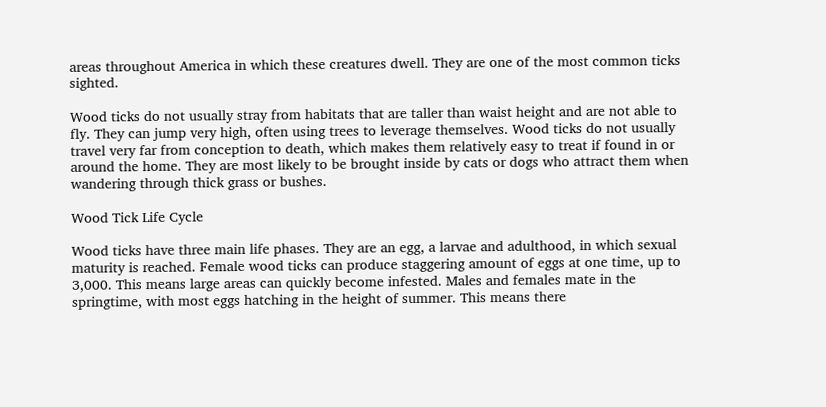areas throughout America in which these creatures dwell. They are one of the most common ticks sighted.

Wood ticks do not usually stray from habitats that are taller than waist height and are not able to fly. They can jump very high, often using trees to leverage themselves. Wood ticks do not usually travel very far from conception to death, which makes them relatively easy to treat if found in or around the home. They are most likely to be brought inside by cats or dogs who attract them when wandering through thick grass or bushes.

Wood Tick Life Cycle

Wood ticks have three main life phases. They are an egg, a larvae and adulthood, in which sexual maturity is reached. Female wood ticks can produce staggering amount of eggs at one time, up to 3,000. This means large areas can quickly become infested. Males and females mate in the springtime, with most eggs hatching in the height of summer. This means there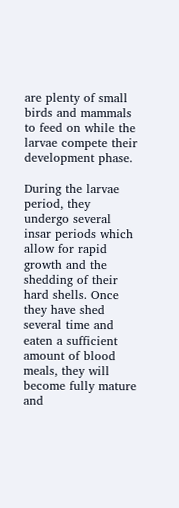are plenty of small birds and mammals to feed on while the larvae compete their development phase.

During the larvae period, they undergo several insar periods which allow for rapid growth and the shedding of their hard shells. Once they have shed several time and eaten a sufficient amount of blood meals, they will become fully mature and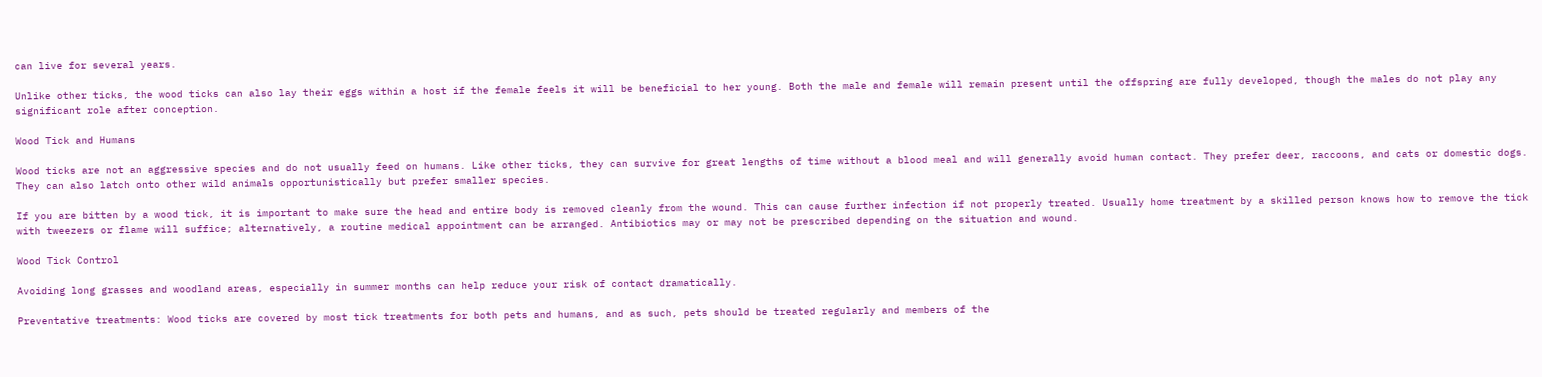can live for several years.

Unlike other ticks, the wood ticks can also lay their eggs within a host if the female feels it will be beneficial to her young. Both the male and female will remain present until the offspring are fully developed, though the males do not play any significant role after conception.

Wood Tick and Humans

Wood ticks are not an aggressive species and do not usually feed on humans. Like other ticks, they can survive for great lengths of time without a blood meal and will generally avoid human contact. They prefer deer, raccoons, and cats or domestic dogs. They can also latch onto other wild animals opportunistically but prefer smaller species.

If you are bitten by a wood tick, it is important to make sure the head and entire body is removed cleanly from the wound. This can cause further infection if not properly treated. Usually home treatment by a skilled person knows how to remove the tick with tweezers or flame will suffice; alternatively, a routine medical appointment can be arranged. Antibiotics may or may not be prescribed depending on the situation and wound.

Wood Tick Control

Avoiding long grasses and woodland areas, especially in summer months can help reduce your risk of contact dramatically.

Preventative treatments: Wood ticks are covered by most tick treatments for both pets and humans, and as such, pets should be treated regularly and members of the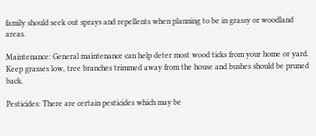family should seek out sprays and repellents when planning to be in grassy or woodland areas.

Maintenance: General maintenance can help deter most wood ticks from your home or yard. Keep grasses low, tree branches trimmed away from the house and bushes should be pruned back.

Pesticides: There are certain pesticides which may be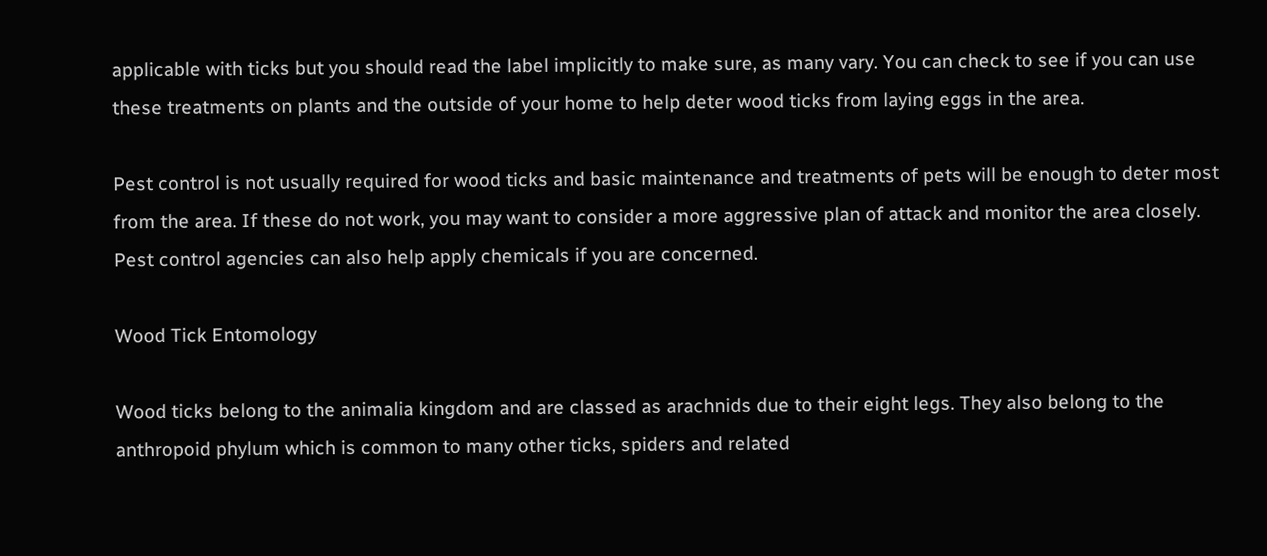applicable with ticks but you should read the label implicitly to make sure, as many vary. You can check to see if you can use these treatments on plants and the outside of your home to help deter wood ticks from laying eggs in the area.

Pest control is not usually required for wood ticks and basic maintenance and treatments of pets will be enough to deter most from the area. If these do not work, you may want to consider a more aggressive plan of attack and monitor the area closely. Pest control agencies can also help apply chemicals if you are concerned.

Wood Tick Entomology

Wood ticks belong to the animalia kingdom and are classed as arachnids due to their eight legs. They also belong to the anthropoid phylum which is common to many other ticks, spiders and related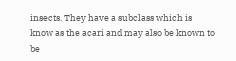insects. They have a subclass which is know as the acari and may also be known to be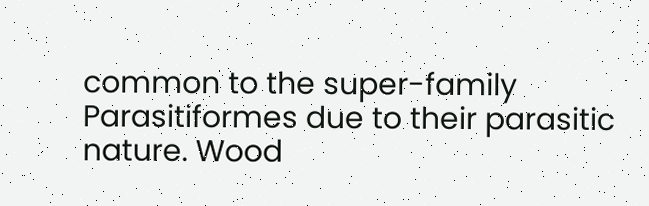common to the super-family Parasitiformes due to their parasitic nature. Wood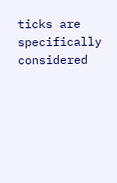ticks are specifically considered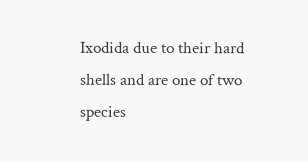Ixodida due to their hard shells and are one of two species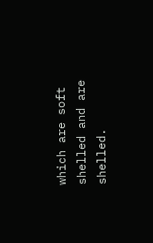which are soft shelled and are shelled.